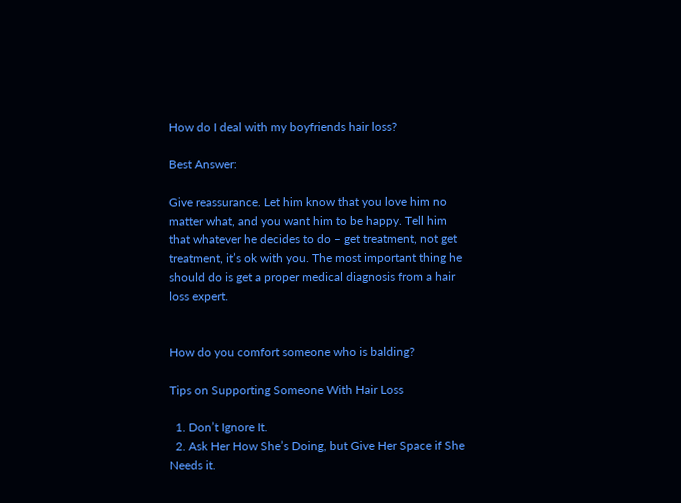How do I deal with my boyfriends hair loss?

Best Answer:

Give reassurance. Let him know that you love him no matter what, and you want him to be happy. Tell him that whatever he decides to do – get treatment, not get treatment, it’s ok with you. The most important thing he should do is get a proper medical diagnosis from a hair loss expert.


How do you comfort someone who is balding?

Tips on Supporting Someone With Hair Loss

  1. Don’t Ignore It.
  2. Ask Her How She’s Doing, but Give Her Space if She Needs it.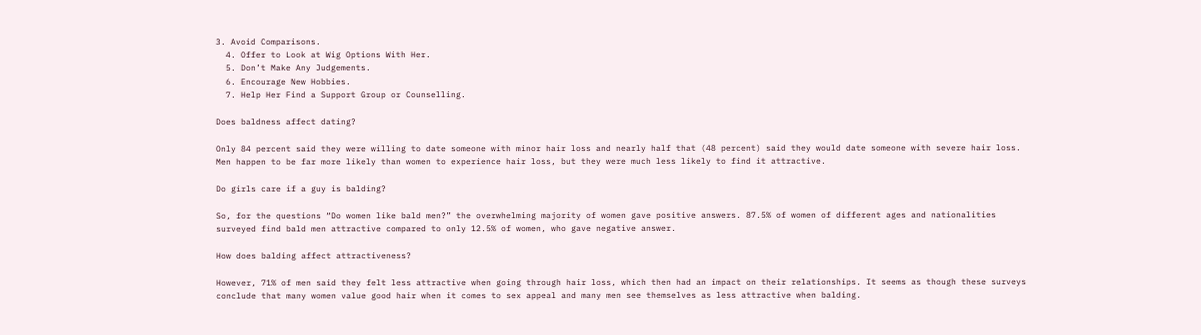3. Avoid Comparisons.
  4. Offer to Look at Wig Options With Her.
  5. Don’t Make Any Judgements.
  6. Encourage New Hobbies.
  7. Help Her Find a Support Group or Counselling.

Does baldness affect dating?

Only 84 percent said they were willing to date someone with minor hair loss and nearly half that (48 percent) said they would date someone with severe hair loss. Men happen to be far more likely than women to experience hair loss, but they were much less likely to find it attractive.

Do girls care if a guy is balding?

So, for the questions “Do women like bald men?” the overwhelming majority of women gave positive answers. 87.5% of women of different ages and nationalities surveyed find bald men attractive compared to only 12.5% of women, who gave negative answer.

How does balding affect attractiveness?

However, 71% of men said they felt less attractive when going through hair loss, which then had an impact on their relationships. It seems as though these surveys conclude that many women value good hair when it comes to sex appeal and many men see themselves as less attractive when balding.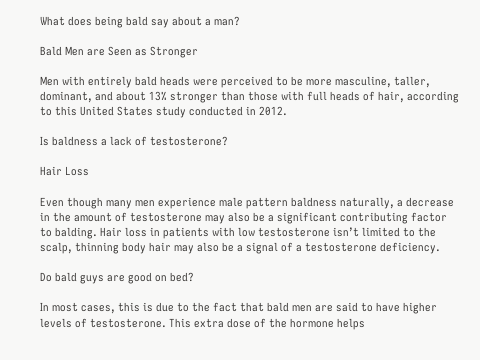What does being bald say about a man?

Bald Men are Seen as Stronger

Men with entirely bald heads were perceived to be more masculine, taller, dominant, and about 13% stronger than those with full heads of hair, according to this United States study conducted in 2012.

Is baldness a lack of testosterone?

Hair Loss

Even though many men experience male pattern baldness naturally, a decrease in the amount of testosterone may also be a significant contributing factor to balding. Hair loss in patients with low testosterone isn’t limited to the scalp, thinning body hair may also be a signal of a testosterone deficiency.

Do bald guys are good on bed?

In most cases, this is due to the fact that bald men are said to have higher levels of testosterone. This extra dose of the hormone helps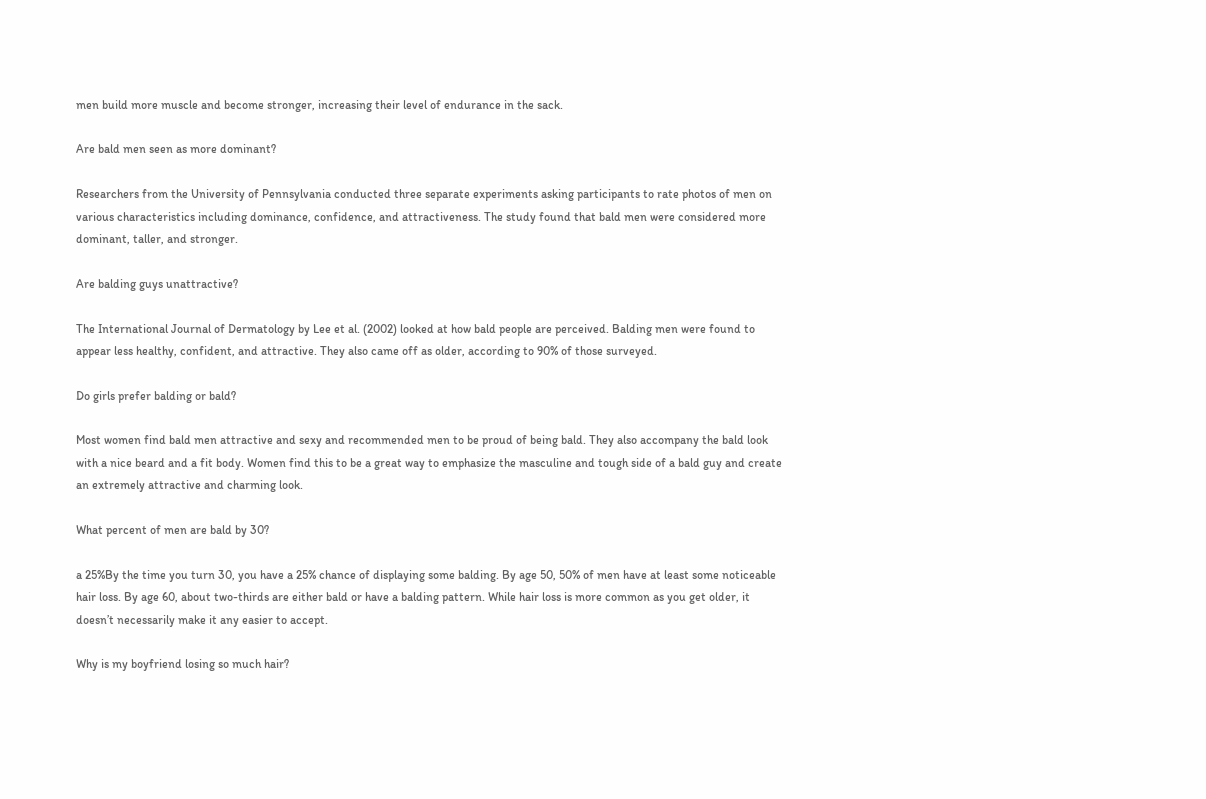men build more muscle and become stronger, increasing their level of endurance in the sack.

Are bald men seen as more dominant?

Researchers from the University of Pennsylvania conducted three separate experiments asking participants to rate photos of men on various characteristics including dominance, confidence, and attractiveness. The study found that bald men were considered more dominant, taller, and stronger.

Are balding guys unattractive?

The International Journal of Dermatology by Lee et al. (2002) looked at how bald people are perceived. Balding men were found to appear less healthy, confident, and attractive. They also came off as older, according to 90% of those surveyed.

Do girls prefer balding or bald?

Most women find bald men attractive and sexy and recommended men to be proud of being bald. They also accompany the bald look with a nice beard and a fit body. Women find this to be a great way to emphasize the masculine and tough side of a bald guy and create an extremely attractive and charming look.

What percent of men are bald by 30?

a 25%By the time you turn 30, you have a 25% chance of displaying some balding. By age 50, 50% of men have at least some noticeable hair loss. By age 60, about two-thirds are either bald or have a balding pattern. While hair loss is more common as you get older, it doesn’t necessarily make it any easier to accept.

Why is my boyfriend losing so much hair?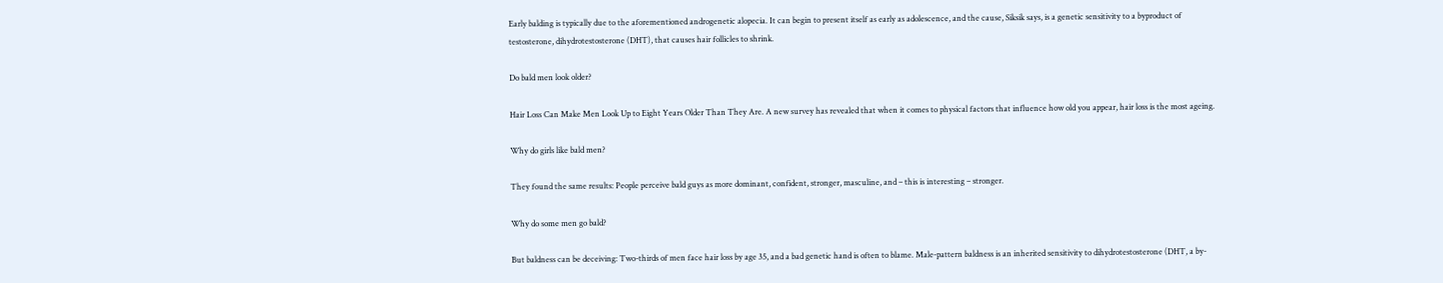Early balding is typically due to the aforementioned androgenetic alopecia. It can begin to present itself as early as adolescence, and the cause, Siksik says, is a genetic sensitivity to a byproduct of testosterone, dihydrotestosterone (DHT), that causes hair follicles to shrink.

Do bald men look older?

Hair Loss Can Make Men Look Up to Eight Years Older Than They Are. A new survey has revealed that when it comes to physical factors that influence how old you appear, hair loss is the most ageing.

Why do girls like bald men?

They found the same results: People perceive bald guys as more dominant, confident, stronger, masculine, and – this is interesting – stronger.

Why do some men go bald?

But baldness can be deceiving: Two-thirds of men face hair loss by age 35, and a bad genetic hand is often to blame. Male-pattern baldness is an inherited sensitivity to dihydrotestosterone (DHT, a by-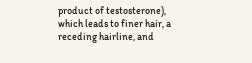product of testosterone), which leads to finer hair, a receding hairline, and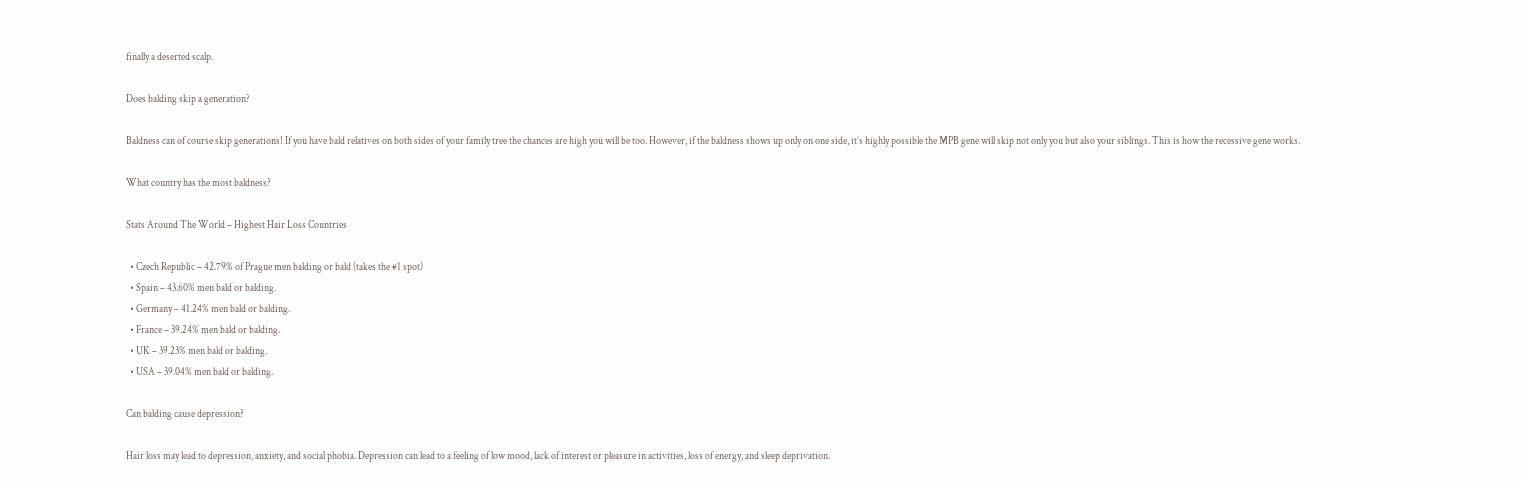finally a deserted scalp.

Does balding skip a generation?

Baldness can of course skip generations! If you have bald relatives on both sides of your family tree the chances are high you will be too. However, if the baldness shows up only on one side, it’s highly possible the MPB gene will skip not only you but also your siblings. This is how the recessive gene works.

What country has the most baldness?

Stats Around The World – Highest Hair Loss Countries

  • Czech Republic – 42.79% of Prague men balding or bald (takes the #1 spot)
  • Spain – 43.60% men bald or balding.
  • Germany – 41.24% men bald or balding.
  • France – 39.24% men bald or balding.
  • UK – 39.23% men bald or balding.
  • USA – 39.04% men bald or balding.

Can balding cause depression?

Hair loss may lead to depression, anxiety, and social phobia. Depression can lead to a feeling of low mood, lack of interest or pleasure in activities, loss of energy, and sleep deprivation.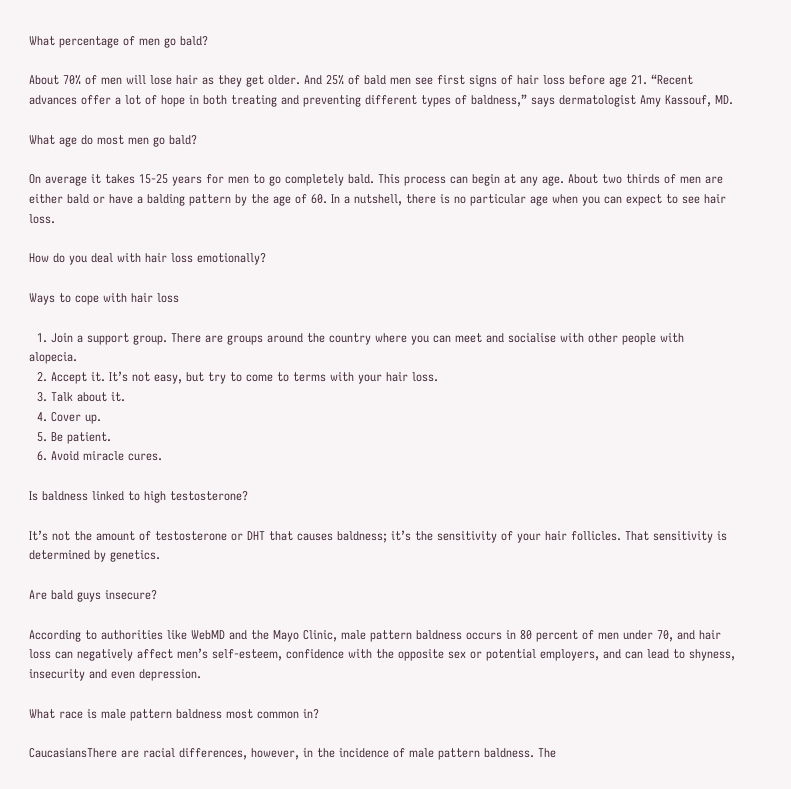What percentage of men go bald?

About 70% of men will lose hair as they get older. And 25% of bald men see first signs of hair loss before age 21. “Recent advances offer a lot of hope in both treating and preventing different types of baldness,” says dermatologist Amy Kassouf, MD.

What age do most men go bald?

On average it takes 15-25 years for men to go completely bald. This process can begin at any age. About two thirds of men are either bald or have a balding pattern by the age of 60. In a nutshell, there is no particular age when you can expect to see hair loss.

How do you deal with hair loss emotionally?

Ways to cope with hair loss

  1. Join a support group. There are groups around the country where you can meet and socialise with other people with alopecia.
  2. Accept it. It’s not easy, but try to come to terms with your hair loss.
  3. Talk about it.
  4. Cover up.
  5. Be patient.
  6. Avoid miracle cures.

Is baldness linked to high testosterone?

It’s not the amount of testosterone or DHT that causes baldness; it’s the sensitivity of your hair follicles. That sensitivity is determined by genetics.

Are bald guys insecure?

According to authorities like WebMD and the Mayo Clinic, male pattern baldness occurs in 80 percent of men under 70, and hair loss can negatively affect men’s self-esteem, confidence with the opposite sex or potential employers, and can lead to shyness, insecurity and even depression.

What race is male pattern baldness most common in?

CaucasiansThere are racial differences, however, in the incidence of male pattern baldness. The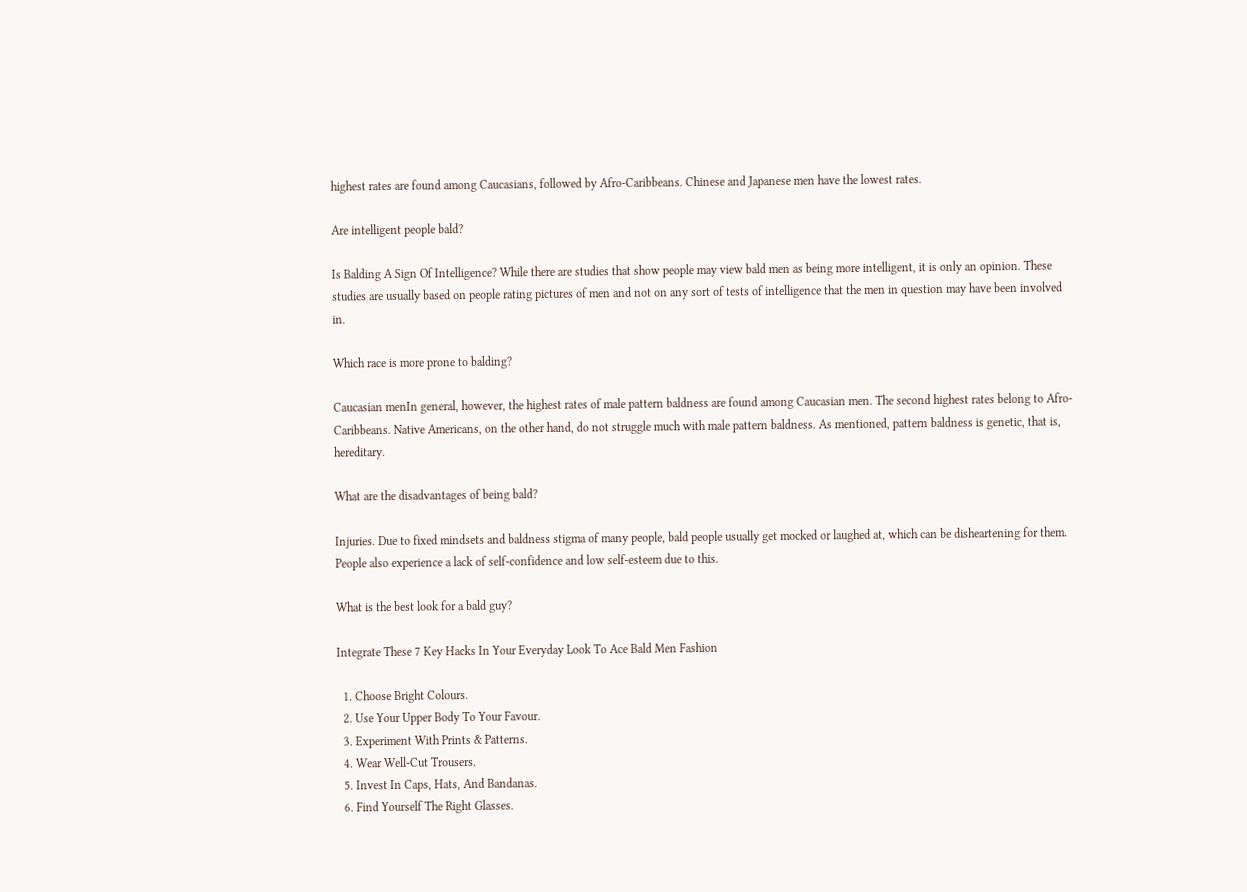highest rates are found among Caucasians, followed by Afro-Caribbeans. Chinese and Japanese men have the lowest rates.

Are intelligent people bald?

Is Balding A Sign Of Intelligence? While there are studies that show people may view bald men as being more intelligent, it is only an opinion. These studies are usually based on people rating pictures of men and not on any sort of tests of intelligence that the men in question may have been involved in.

Which race is more prone to balding?

Caucasian menIn general, however, the highest rates of male pattern baldness are found among Caucasian men. The second highest rates belong to Afro-Caribbeans. Native Americans, on the other hand, do not struggle much with male pattern baldness. As mentioned, pattern baldness is genetic, that is, hereditary.

What are the disadvantages of being bald?

Injuries. Due to fixed mindsets and baldness stigma of many people, bald people usually get mocked or laughed at, which can be disheartening for them. People also experience a lack of self-confidence and low self-esteem due to this.

What is the best look for a bald guy?

Integrate These 7 Key Hacks In Your Everyday Look To Ace Bald Men Fashion

  1. Choose Bright Colours.
  2. Use Your Upper Body To Your Favour.
  3. Experiment With Prints & Patterns.
  4. Wear Well-Cut Trousers.
  5. Invest In Caps, Hats, And Bandanas.
  6. Find Yourself The Right Glasses.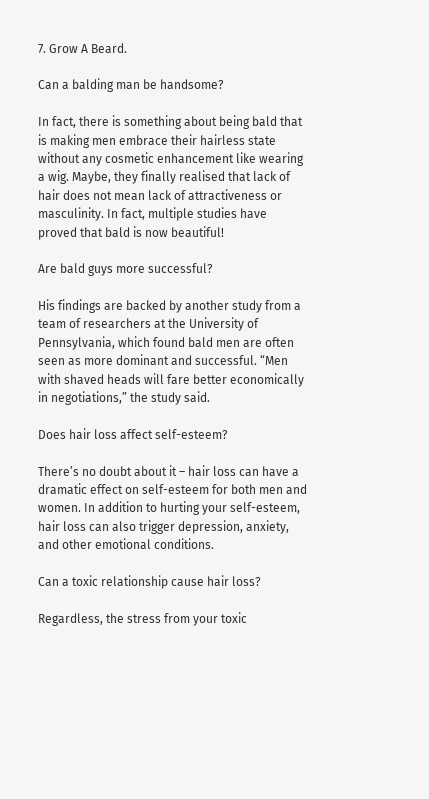7. Grow A Beard.

Can a balding man be handsome?

In fact, there is something about being bald that is making men embrace their hairless state without any cosmetic enhancement like wearing a wig. Maybe, they finally realised that lack of hair does not mean lack of attractiveness or masculinity. In fact, multiple studies have proved that bald is now beautiful!

Are bald guys more successful?

His findings are backed by another study from a team of researchers at the University of Pennsylvania, which found bald men are often seen as more dominant and successful. “Men with shaved heads will fare better economically in negotiations,” the study said.

Does hair loss affect self-esteem?

There’s no doubt about it – hair loss can have a dramatic effect on self-esteem for both men and women. In addition to hurting your self-esteem, hair loss can also trigger depression, anxiety, and other emotional conditions.

Can a toxic relationship cause hair loss?

Regardless, the stress from your toxic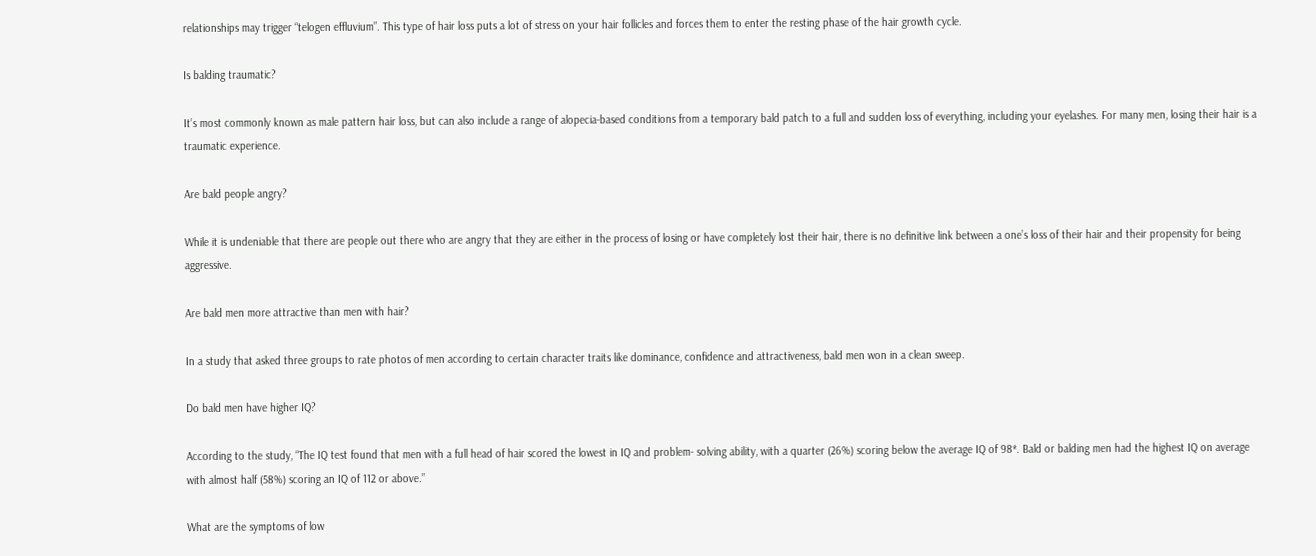relationships may trigger “telogen effluvium”. This type of hair loss puts a lot of stress on your hair follicles and forces them to enter the resting phase of the hair growth cycle.

Is balding traumatic?

It’s most commonly known as male pattern hair loss, but can also include a range of alopecia-based conditions from a temporary bald patch to a full and sudden loss of everything, including your eyelashes. For many men, losing their hair is a traumatic experience.

Are bald people angry?

While it is undeniable that there are people out there who are angry that they are either in the process of losing or have completely lost their hair, there is no definitive link between a one’s loss of their hair and their propensity for being aggressive.

Are bald men more attractive than men with hair?

In a study that asked three groups to rate photos of men according to certain character traits like dominance, confidence and attractiveness, bald men won in a clean sweep.

Do bald men have higher IQ?

According to the study, “The IQ test found that men with a full head of hair scored the lowest in IQ and problem- solving ability, with a quarter (26%) scoring below the average IQ of 98*. Bald or balding men had the highest IQ on average with almost half (58%) scoring an IQ of 112 or above.”

What are the symptoms of low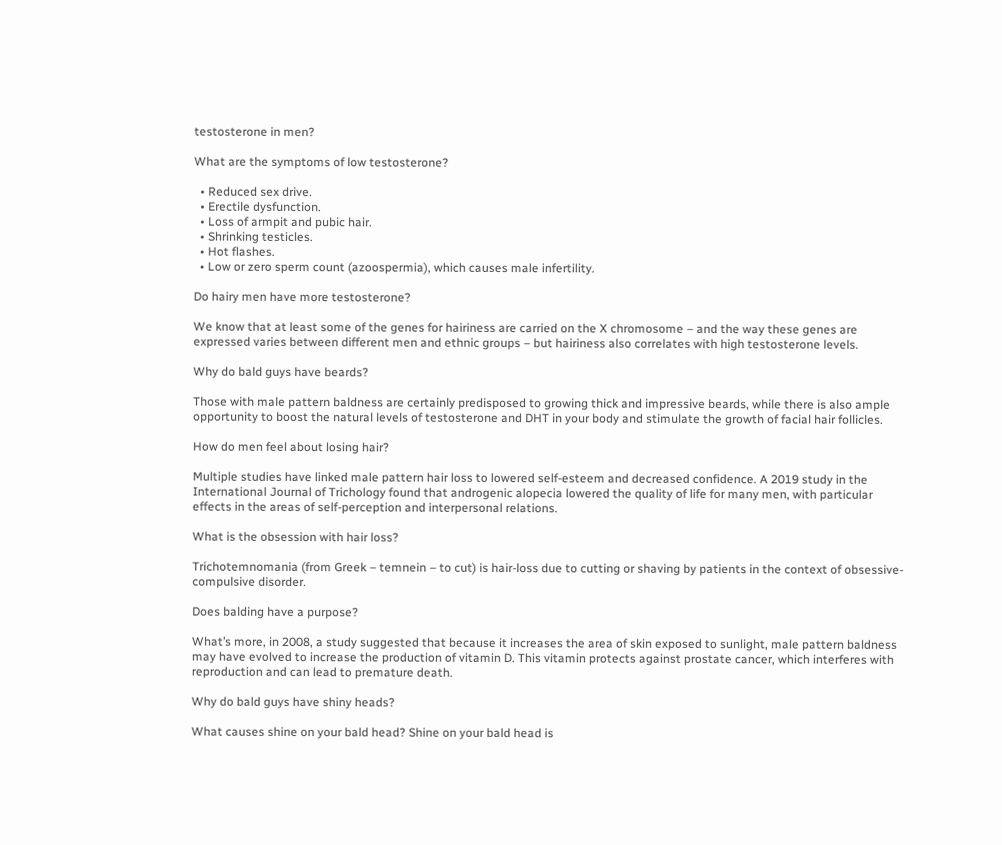testosterone in men?

What are the symptoms of low testosterone?

  • Reduced sex drive.
  • Erectile dysfunction.
  • Loss of armpit and pubic hair.
  • Shrinking testicles.
  • Hot flashes.
  • Low or zero sperm count (azoospermia), which causes male infertility.

Do hairy men have more testosterone?

We know that at least some of the genes for hairiness are carried on the X chromosome – and the way these genes are expressed varies between different men and ethnic groups – but hairiness also correlates with high testosterone levels.

Why do bald guys have beards?

Those with male pattern baldness are certainly predisposed to growing thick and impressive beards, while there is also ample opportunity to boost the natural levels of testosterone and DHT in your body and stimulate the growth of facial hair follicles.

How do men feel about losing hair?

Multiple studies have linked male pattern hair loss to lowered self-esteem and decreased confidence. A 2019 study in the International Journal of Trichology found that androgenic alopecia lowered the quality of life for many men, with particular effects in the areas of self-perception and interpersonal relations.

What is the obsession with hair loss?

Trichotemnomania (from Greek – temnein – to cut) is hair-loss due to cutting or shaving by patients in the context of obsessive-compulsive disorder.

Does balding have a purpose?

What’s more, in 2008, a study suggested that because it increases the area of skin exposed to sunlight, male pattern baldness may have evolved to increase the production of vitamin D. This vitamin protects against prostate cancer, which interferes with reproduction and can lead to premature death.

Why do bald guys have shiny heads?

What causes shine on your bald head? Shine on your bald head is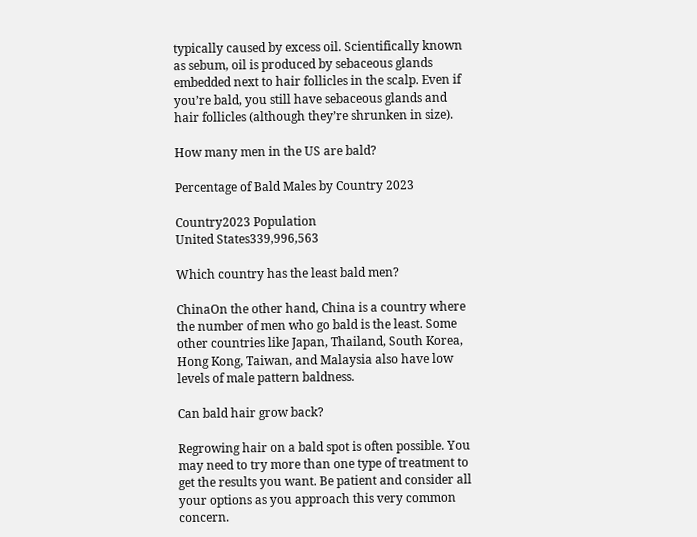typically caused by excess oil. Scientifically known as sebum, oil is produced by sebaceous glands embedded next to hair follicles in the scalp. Even if you’re bald, you still have sebaceous glands and hair follicles (although they’re shrunken in size).

How many men in the US are bald?

Percentage of Bald Males by Country 2023

Country2023 Population
United States339,996,563

Which country has the least bald men?

ChinaOn the other hand, China is a country where the number of men who go bald is the least. Some other countries like Japan, Thailand, South Korea, Hong Kong, Taiwan, and Malaysia also have low levels of male pattern baldness.

Can bald hair grow back?

Regrowing hair on a bald spot is often possible. You may need to try more than one type of treatment to get the results you want. Be patient and consider all your options as you approach this very common concern.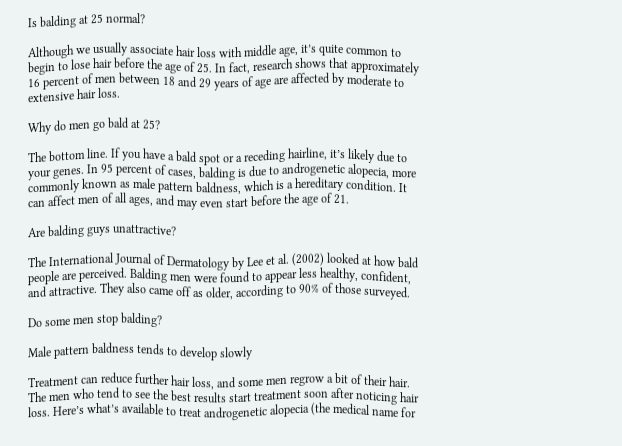Is balding at 25 normal?

Although we usually associate hair loss with middle age, it’s quite common to begin to lose hair before the age of 25. In fact, research shows that approximately 16 percent of men between 18 and 29 years of age are affected by moderate to extensive hair loss.

Why do men go bald at 25?

The bottom line. If you have a bald spot or a receding hairline, it’s likely due to your genes. In 95 percent of cases, balding is due to androgenetic alopecia, more commonly known as male pattern baldness, which is a hereditary condition. It can affect men of all ages, and may even start before the age of 21.

Are balding guys unattractive?

The International Journal of Dermatology by Lee et al. (2002) looked at how bald people are perceived. Balding men were found to appear less healthy, confident, and attractive. They also came off as older, according to 90% of those surveyed.

Do some men stop balding?

Male pattern baldness tends to develop slowly

Treatment can reduce further hair loss, and some men regrow a bit of their hair. The men who tend to see the best results start treatment soon after noticing hair loss. Here’s what’s available to treat androgenetic alopecia (the medical name for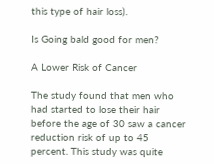this type of hair loss).

Is Going bald good for men?

A Lower Risk of Cancer

The study found that men who had started to lose their hair before the age of 30 saw a cancer reduction risk of up to 45 percent. This study was quite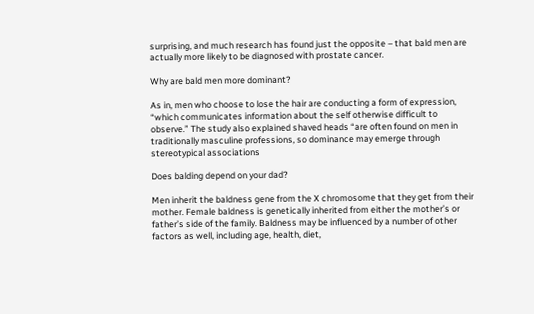surprising, and much research has found just the opposite – that bald men are actually more likely to be diagnosed with prostate cancer.

Why are bald men more dominant?

As in, men who choose to lose the hair are conducting a form of expression, “which communicates information about the self otherwise difficult to observe.” The study also explained shaved heads “are often found on men in traditionally masculine professions, so dominance may emerge through stereotypical associations

Does balding depend on your dad?

Men inherit the baldness gene from the X chromosome that they get from their mother. Female baldness is genetically inherited from either the mother’s or father’s side of the family. Baldness may be influenced by a number of other factors as well, including age, health, diet,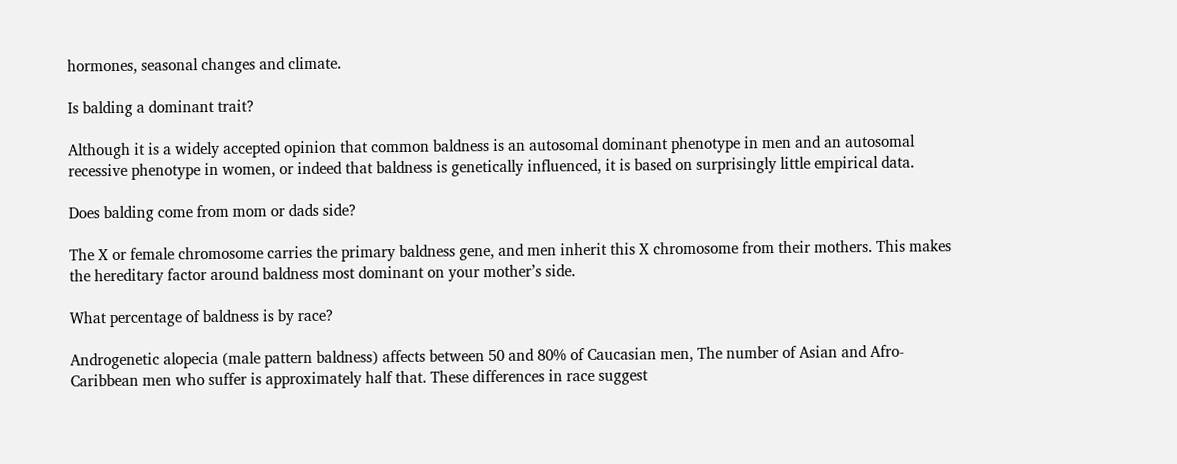hormones, seasonal changes and climate.

Is balding a dominant trait?

Although it is a widely accepted opinion that common baldness is an autosomal dominant phenotype in men and an autosomal recessive phenotype in women, or indeed that baldness is genetically influenced, it is based on surprisingly little empirical data.

Does balding come from mom or dads side?

The X or female chromosome carries the primary baldness gene, and men inherit this X chromosome from their mothers. This makes the hereditary factor around baldness most dominant on your mother’s side.

What percentage of baldness is by race?

Androgenetic alopecia (male pattern baldness) affects between 50 and 80% of Caucasian men, The number of Asian and Afro-Caribbean men who suffer is approximately half that. These differences in race suggest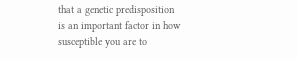that a genetic predisposition is an important factor in how susceptible you are to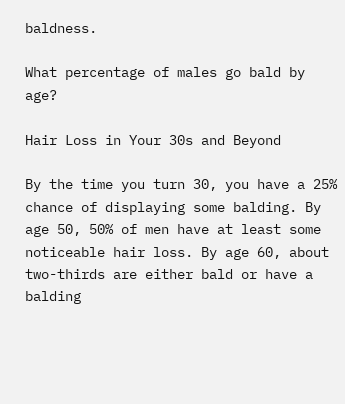baldness.

What percentage of males go bald by age?

Hair Loss in Your 30s and Beyond

By the time you turn 30, you have a 25% chance of displaying some balding. By age 50, 50% of men have at least some noticeable hair loss. By age 60, about two-thirds are either bald or have a balding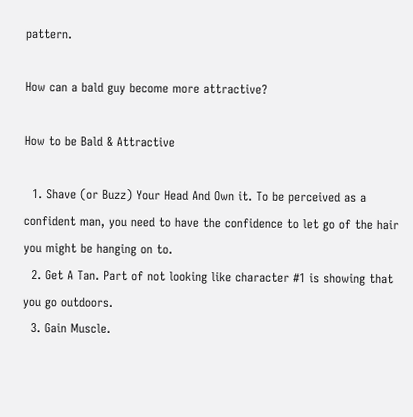pattern.

How can a bald guy become more attractive?

How to be Bald & Attractive

  1. Shave (or Buzz) Your Head And Own it. To be perceived as a confident man, you need to have the confidence to let go of the hair you might be hanging on to.
  2. Get A Tan. Part of not looking like character #1 is showing that you go outdoors.
  3. Gain Muscle.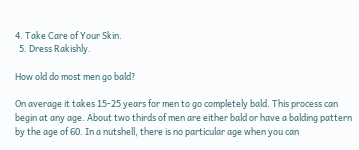4. Take Care of Your Skin.
  5. Dress Rakishly.

How old do most men go bald?

On average it takes 15-25 years for men to go completely bald. This process can begin at any age. About two thirds of men are either bald or have a balding pattern by the age of 60. In a nutshell, there is no particular age when you can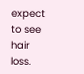expect to see hair loss.